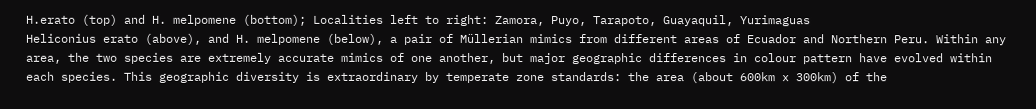H.erato (top) and H. melpomene (bottom); Localities left to right: Zamora, Puyo, Tarapoto, Guayaquil, Yurimaguas
Heliconius erato (above), and H. melpomene (below), a pair of Müllerian mimics from different areas of Ecuador and Northern Peru. Within any area, the two species are extremely accurate mimics of one another, but major geographic differences in colour pattern have evolved within each species. This geographic diversity is extraordinary by temperate zone standards: the area (about 600km x 300km) of the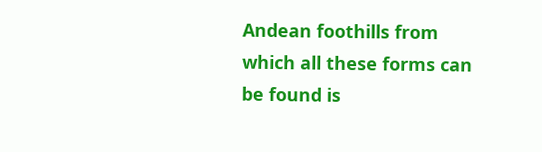Andean foothills from which all these forms can be found is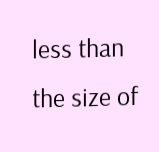less than the size of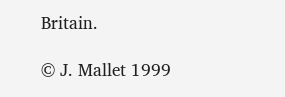Britain.

© J. Mallet 1999